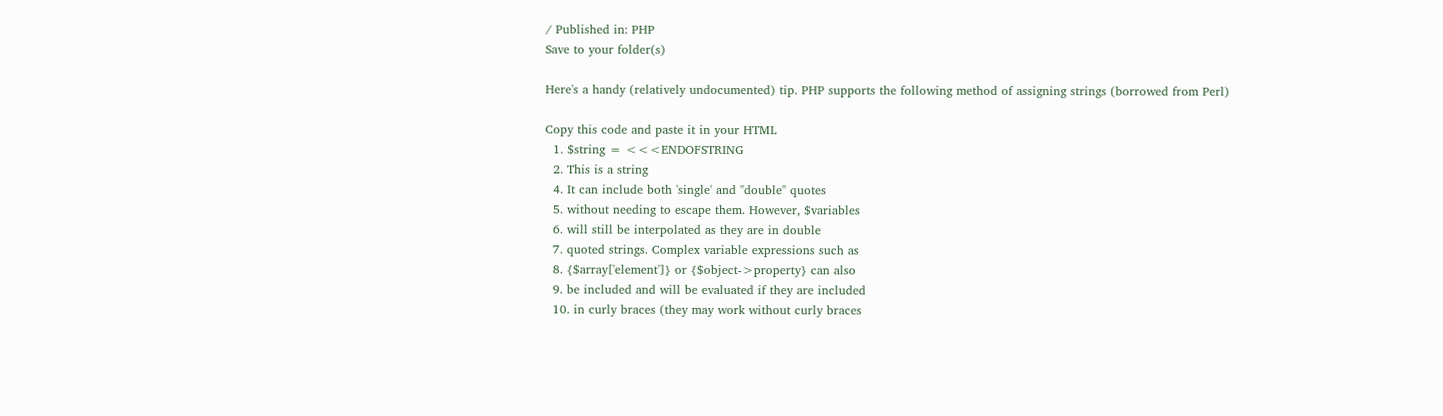/ Published in: PHP
Save to your folder(s)

Here's a handy (relatively undocumented) tip. PHP supports the following method of assigning strings (borrowed from Perl)

Copy this code and paste it in your HTML
  1. $string = <<<ENDOFSTRING
  2. This is a string
  4. It can include both 'single' and "double" quotes
  5. without needing to escape them. However, $variables
  6. will still be interpolated as they are in double
  7. quoted strings. Complex variable expressions such as
  8. {$array['element']} or {$object->property} can also
  9. be included and will be evaluated if they are included
  10. in curly braces (they may work without curly braces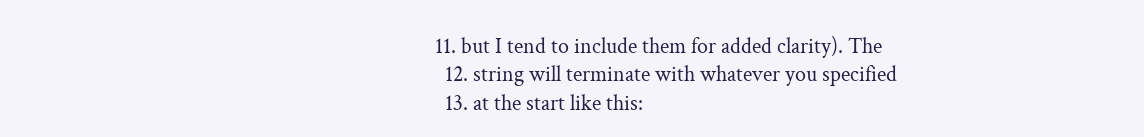11. but I tend to include them for added clarity). The
  12. string will terminate with whatever you specified
  13. at the start like this: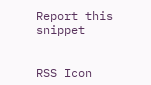Report this snippet


RSS Icon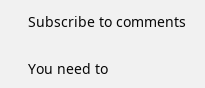Subscribe to comments

You need to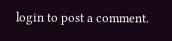login to post a comment.